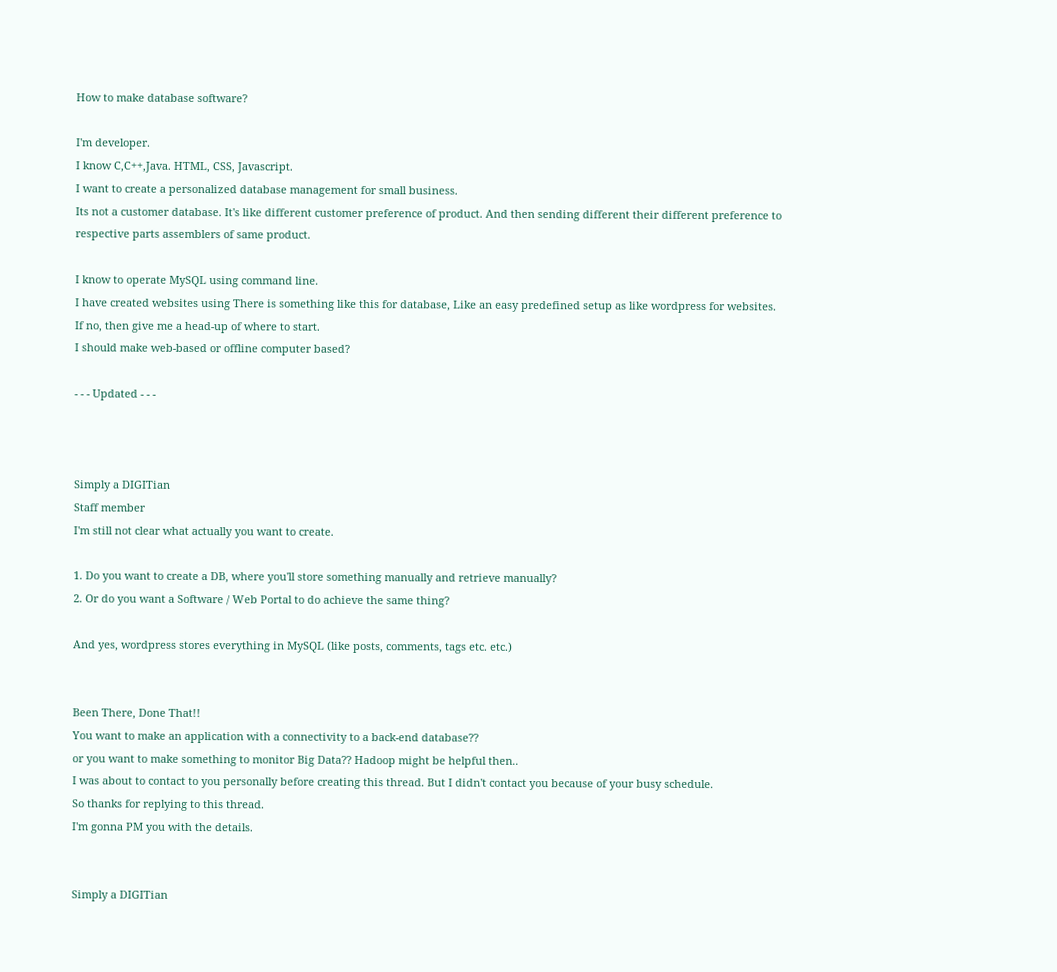How to make database software?

I'm developer.
I know C,C++,Java. HTML, CSS, Javascript.
I want to create a personalized database management for small business.
Its not a customer database. It's like different customer preference of product. And then sending different their different preference to respective parts assemblers of same product.

I know to operate MySQL using command line.
I have created websites using There is something like this for database, Like an easy predefined setup as like wordpress for websites.
If no, then give me a head-up of where to start.
I should make web-based or offline computer based?

- - - Updated - - -



Simply a DIGITian
Staff member
I'm still not clear what actually you want to create.

1. Do you want to create a DB, where you'll store something manually and retrieve manually?
2. Or do you want a Software / Web Portal to do achieve the same thing?

And yes, wordpress stores everything in MySQL (like posts, comments, tags etc. etc.)


Been There, Done That!!
You want to make an application with a connectivity to a back-end database??
or you want to make something to monitor Big Data?? Hadoop might be helpful then..
I was about to contact to you personally before creating this thread. But I didn't contact you because of your busy schedule.
So thanks for replying to this thread.
I'm gonna PM you with the details.


Simply a DIGITian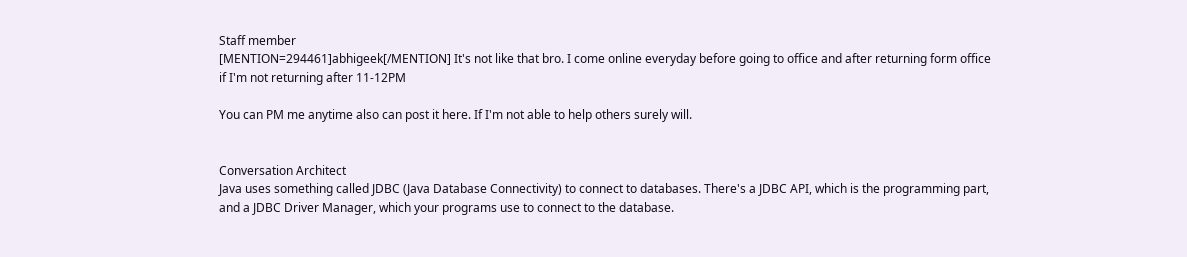Staff member
[MENTION=294461]abhigeek[/MENTION] It's not like that bro. I come online everyday before going to office and after returning form office if I'm not returning after 11-12PM

You can PM me anytime also can post it here. If I'm not able to help others surely will.


Conversation Architect
Java uses something called JDBC (Java Database Connectivity) to connect to databases. There's a JDBC API, which is the programming part, and a JDBC Driver Manager, which your programs use to connect to the database.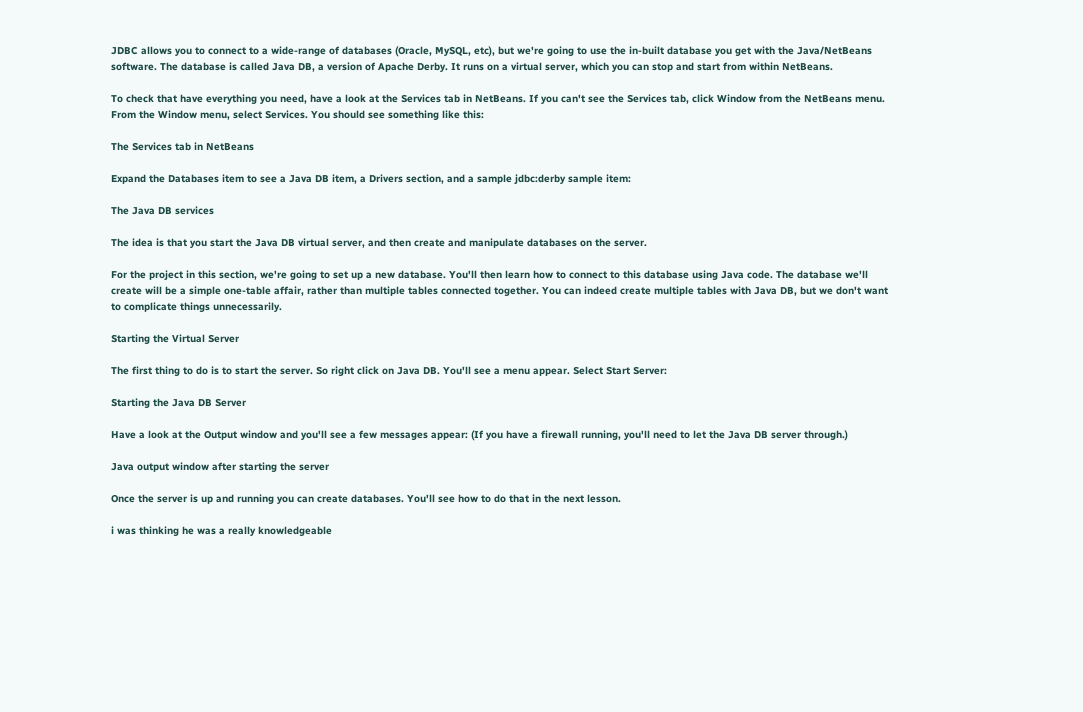JDBC allows you to connect to a wide-range of databases (Oracle, MySQL, etc), but we're going to use the in-built database you get with the Java/NetBeans software. The database is called Java DB, a version of Apache Derby. It runs on a virtual server, which you can stop and start from within NetBeans.

To check that have everything you need, have a look at the Services tab in NetBeans. If you can't see the Services tab, click Window from the NetBeans menu. From the Window menu, select Services. You should see something like this:

The Services tab in NetBeans

Expand the Databases item to see a Java DB item, a Drivers section, and a sample jdbc:derby sample item:

The Java DB services

The idea is that you start the Java DB virtual server, and then create and manipulate databases on the server.

For the project in this section, we're going to set up a new database. You'll then learn how to connect to this database using Java code. The database we'll create will be a simple one-table affair, rather than multiple tables connected together. You can indeed create multiple tables with Java DB, but we don't want to complicate things unnecessarily.

Starting the Virtual Server

The first thing to do is to start the server. So right click on Java DB. You'll see a menu appear. Select Start Server:

Starting the Java DB Server

Have a look at the Output window and you'll see a few messages appear: (If you have a firewall running, you'll need to let the Java DB server through.)

Java output window after starting the server

Once the server is up and running you can create databases. You'll see how to do that in the next lesson.

i was thinking he was a really knowledgeable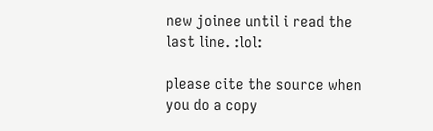new joinee until i read the last line. :lol:

please cite the source when you do a copy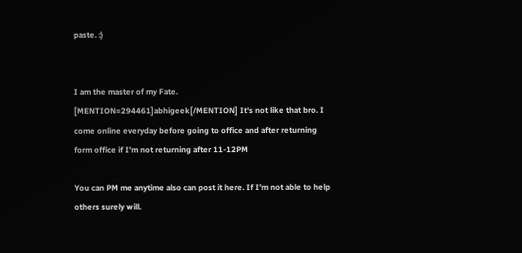paste. :)


I am the master of my Fate.
[MENTION=294461]abhigeek[/MENTION] It's not like that bro. I come online everyday before going to office and after returning form office if I'm not returning after 11-12PM

You can PM me anytime also can post it here. If I'm not able to help others surely will.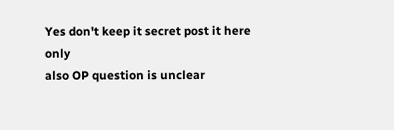Yes don't keep it secret post it here only
also OP question is unclear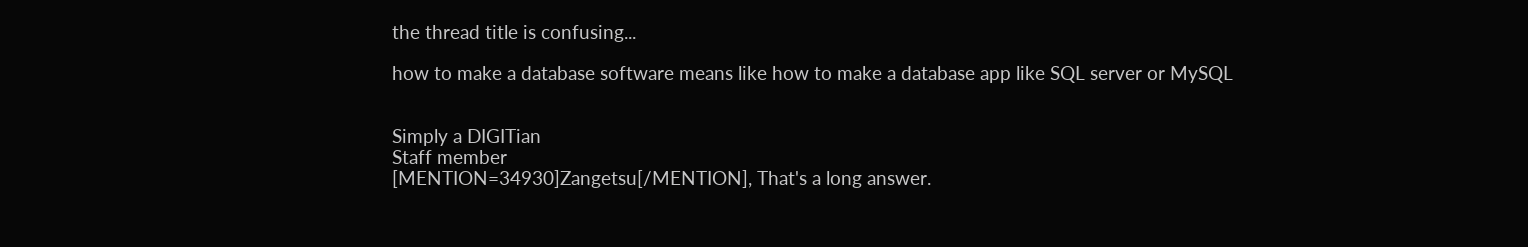the thread title is confusing...

how to make a database software means like how to make a database app like SQL server or MySQL


Simply a DIGITian
Staff member
[MENTION=34930]Zangetsu[/MENTION], That's a long answer.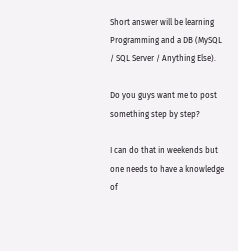Short answer will be learning Programming and a DB (MySQL / SQL Server / Anything Else).

Do you guys want me to post something step by step?

I can do that in weekends but one needs to have a knowledge of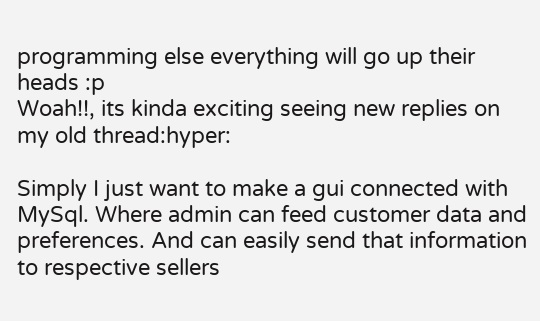programming else everything will go up their heads :p
Woah!!, its kinda exciting seeing new replies on my old thread:hyper:

Simply I just want to make a gui connected with MySql. Where admin can feed customer data and preferences. And can easily send that information to respective sellers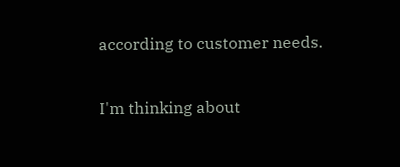according to customer needs.

I'm thinking about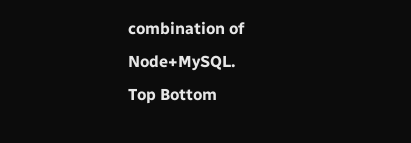combination of Node+MySQL.
Top Bottom